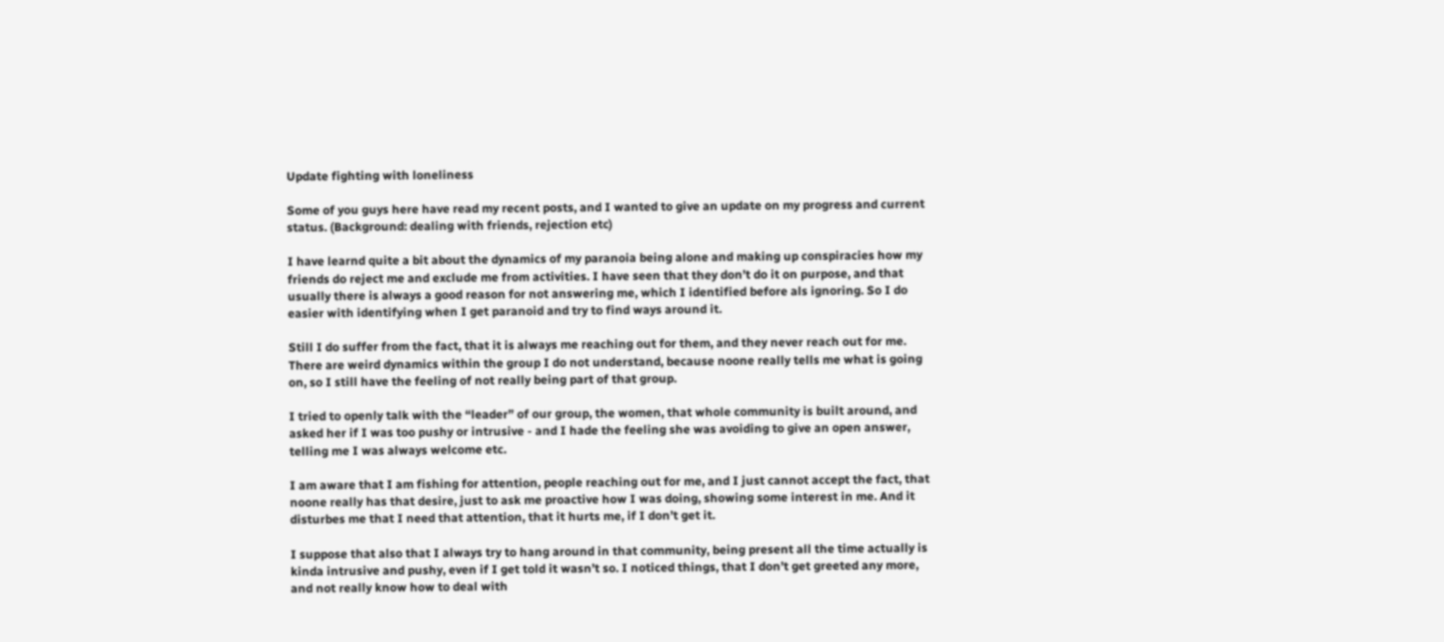Update fighting with loneliness

Some of you guys here have read my recent posts, and I wanted to give an update on my progress and current status. (Background: dealing with friends, rejection etc)

I have learnd quite a bit about the dynamics of my paranoia being alone and making up conspiracies how my friends do reject me and exclude me from activities. I have seen that they don’t do it on purpose, and that usually there is always a good reason for not answering me, which I identified before als ignoring. So I do easier with identifying when I get paranoid and try to find ways around it.

Still I do suffer from the fact, that it is always me reaching out for them, and they never reach out for me. There are weird dynamics within the group I do not understand, because noone really tells me what is going on, so I still have the feeling of not really being part of that group.

I tried to openly talk with the “leader” of our group, the women, that whole community is built around, and asked her if I was too pushy or intrusive - and I hade the feeling she was avoiding to give an open answer, telling me I was always welcome etc.

I am aware that I am fishing for attention, people reaching out for me, and I just cannot accept the fact, that noone really has that desire, just to ask me proactive how I was doing, showing some interest in me. And it disturbes me that I need that attention, that it hurts me, if I don’t get it.

I suppose that also that I always try to hang around in that community, being present all the time actually is kinda intrusive and pushy, even if I get told it wasn’t so. I noticed things, that I don’t get greeted any more, and not really know how to deal with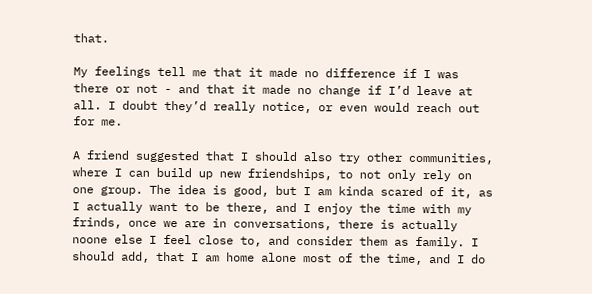that.

My feelings tell me that it made no difference if I was there or not - and that it made no change if I’d leave at all. I doubt they’d really notice, or even would reach out for me.

A friend suggested that I should also try other communities, where I can build up new friendships, to not only rely on one group. The idea is good, but I am kinda scared of it, as I actually want to be there, and I enjoy the time with my frinds, once we are in conversations, there is actually noone else I feel close to, and consider them as family. I should add, that I am home alone most of the time, and I do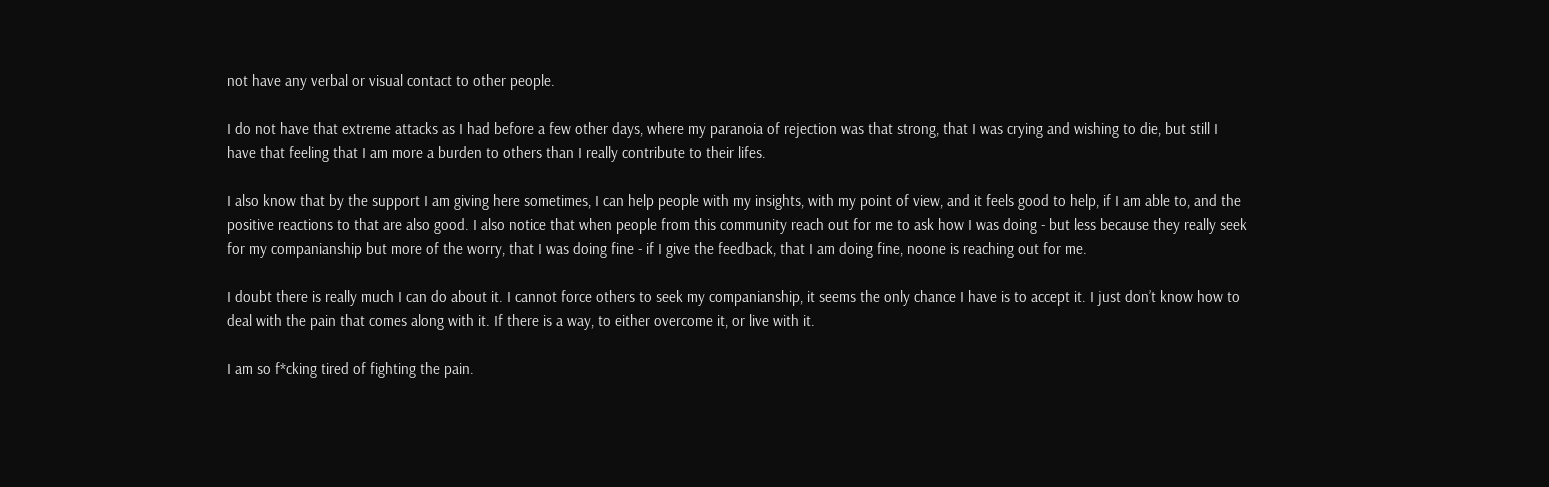not have any verbal or visual contact to other people.

I do not have that extreme attacks as I had before a few other days, where my paranoia of rejection was that strong, that I was crying and wishing to die, but still I have that feeling that I am more a burden to others than I really contribute to their lifes.

I also know that by the support I am giving here sometimes, I can help people with my insights, with my point of view, and it feels good to help, if I am able to, and the positive reactions to that are also good. I also notice that when people from this community reach out for me to ask how I was doing - but less because they really seek for my companianship but more of the worry, that I was doing fine - if I give the feedback, that I am doing fine, noone is reaching out for me.

I doubt there is really much I can do about it. I cannot force others to seek my companianship, it seems the only chance I have is to accept it. I just don’t know how to deal with the pain that comes along with it. If there is a way, to either overcome it, or live with it.

I am so f*cking tired of fighting the pain.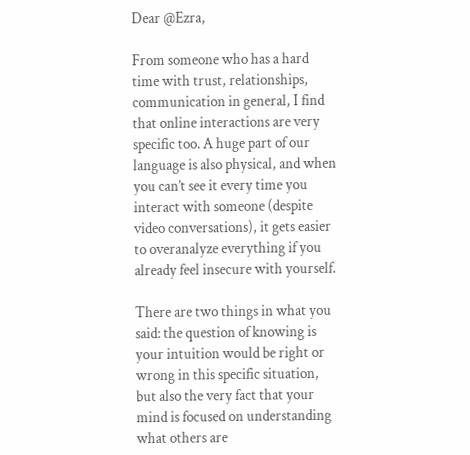Dear @Ezra,

From someone who has a hard time with trust, relationships, communication in general, I find that online interactions are very specific too. A huge part of our language is also physical, and when you can’t see it every time you interact with someone (despite video conversations), it gets easier to overanalyze everything if you already feel insecure with yourself.

There are two things in what you said: the question of knowing is your intuition would be right or wrong in this specific situation, but also the very fact that your mind is focused on understanding what others are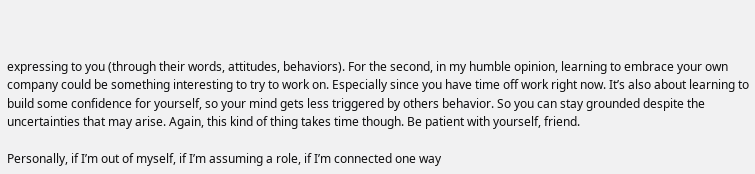expressing to you (through their words, attitudes, behaviors). For the second, in my humble opinion, learning to embrace your own company could be something interesting to try to work on. Especially since you have time off work right now. It’s also about learning to build some confidence for yourself, so your mind gets less triggered by others behavior. So you can stay grounded despite the uncertainties that may arise. Again, this kind of thing takes time though. Be patient with yourself, friend.

Personally, if I’m out of myself, if I’m assuming a role, if I’m connected one way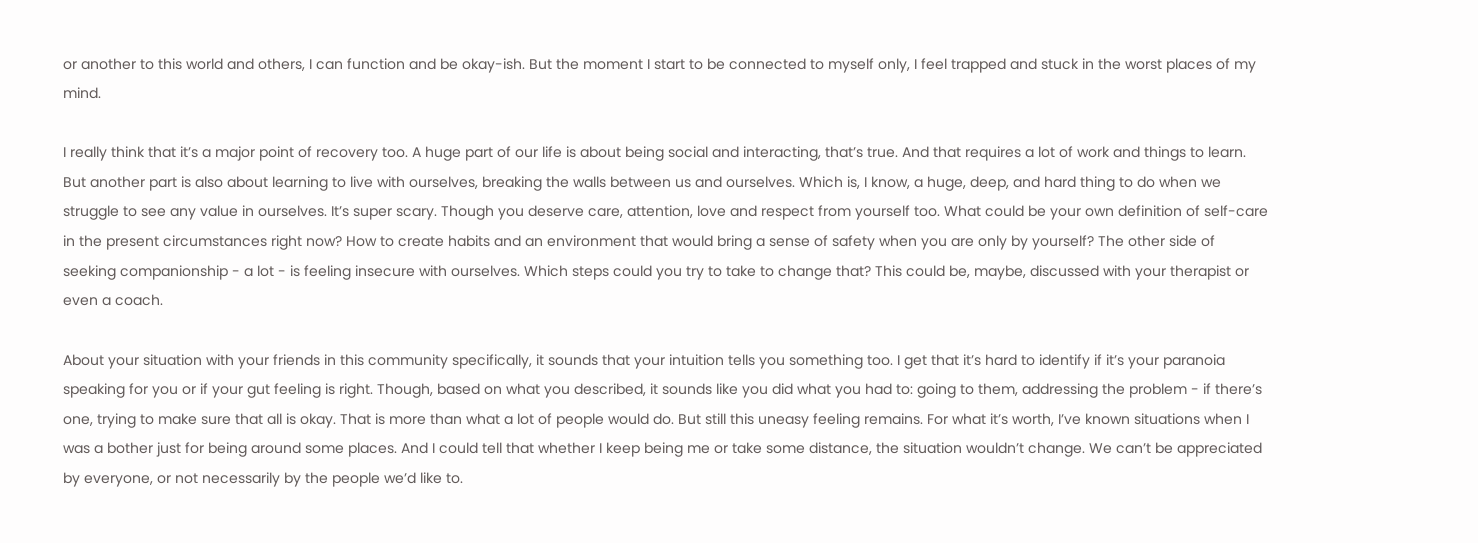or another to this world and others, I can function and be okay-ish. But the moment I start to be connected to myself only, I feel trapped and stuck in the worst places of my mind.

I really think that it’s a major point of recovery too. A huge part of our life is about being social and interacting, that’s true. And that requires a lot of work and things to learn. But another part is also about learning to live with ourselves, breaking the walls between us and ourselves. Which is, I know, a huge, deep, and hard thing to do when we struggle to see any value in ourselves. It’s super scary. Though you deserve care, attention, love and respect from yourself too. What could be your own definition of self-care in the present circumstances right now? How to create habits and an environment that would bring a sense of safety when you are only by yourself? The other side of seeking companionship - a lot - is feeling insecure with ourselves. Which steps could you try to take to change that? This could be, maybe, discussed with your therapist or even a coach.

About your situation with your friends in this community specifically, it sounds that your intuition tells you something too. I get that it’s hard to identify if it’s your paranoia speaking for you or if your gut feeling is right. Though, based on what you described, it sounds like you did what you had to: going to them, addressing the problem - if there’s one, trying to make sure that all is okay. That is more than what a lot of people would do. But still this uneasy feeling remains. For what it’s worth, I’ve known situations when I was a bother just for being around some places. And I could tell that whether I keep being me or take some distance, the situation wouldn’t change. We can’t be appreciated by everyone, or not necessarily by the people we’d like to.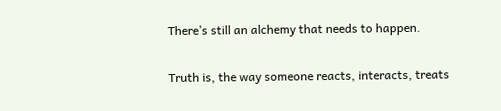There’s still an alchemy that needs to happen.

Truth is, the way someone reacts, interacts, treats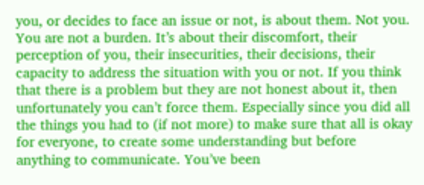you, or decides to face an issue or not, is about them. Not you. You are not a burden. It’s about their discomfort, their perception of you, their insecurities, their decisions, their capacity to address the situation with you or not. If you think that there is a problem but they are not honest about it, then unfortunately you can’t force them. Especially since you did all the things you had to (if not more) to make sure that all is okay for everyone, to create some understanding but before anything to communicate. You’ve been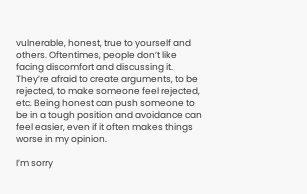vulnerable, honest, true to yourself and others. Oftentimes, people don’t like facing discomfort and discussing it. They’re afraid to create arguments, to be rejected, to make someone feel rejected, etc. Being honest can push someone to be in a tough position and avoidance can feel easier, even if it often makes things worse in my opinion.

I’m sorry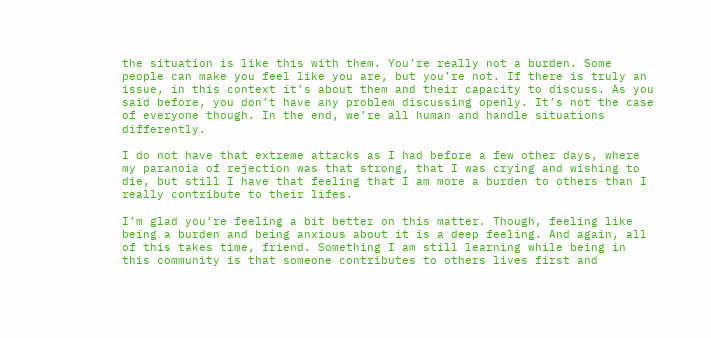the situation is like this with them. You’re really not a burden. Some people can make you feel like you are, but you’re not. If there is truly an issue, in this context it’s about them and their capacity to discuss. As you said before, you don’t have any problem discussing openly. It’s not the case of everyone though. In the end, we’re all human and handle situations differently.

I do not have that extreme attacks as I had before a few other days, where my paranoia of rejection was that strong, that I was crying and wishing to die, but still I have that feeling that I am more a burden to others than I really contribute to their lifes.

I’m glad you’re feeling a bit better on this matter. Though, feeling like being a burden and being anxious about it is a deep feeling. And again, all of this takes time, friend. Something I am still learning while being in this community is that someone contributes to others lives first and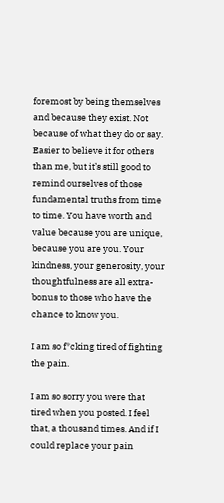foremost by being themselves and because they exist. Not because of what they do or say. Easier to believe it for others than me, but it’s still good to remind ourselves of those fundamental truths from time to time. You have worth and value because you are unique, because you are you. Your kindness, your generosity, your thoughtfulness are all extra-bonus to those who have the chance to know you.

I am so f*cking tired of fighting the pain.

I am so sorry you were that tired when you posted. I feel that, a thousand times. And if I could replace your pain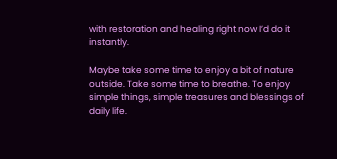with restoration and healing right now I’d do it instantly.

Maybe take some time to enjoy a bit of nature outside. Take some time to breathe. To enjoy simple things, simple treasures and blessings of daily life.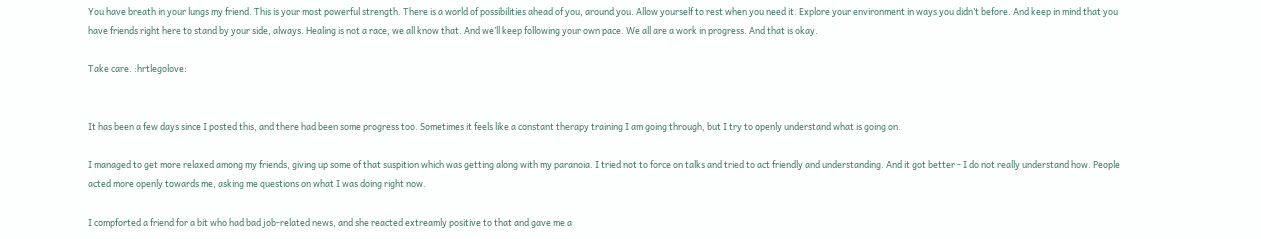You have breath in your lungs my friend. This is your most powerful strength. There is a world of possibilities ahead of you, around you. Allow yourself to rest when you need it. Explore your environment in ways you didn’t before. And keep in mind that you have friends right here to stand by your side, always. Healing is not a race, we all know that. And we’ll keep following your own pace. We all are a work in progress. And that is okay.

Take care. :hrtlegolove:


It has been a few days since I posted this, and there had been some progress too. Sometimes it feels like a constant therapy training I am going through, but I try to openly understand what is going on.

I managed to get more relaxed among my friends, giving up some of that suspition which was getting along with my paranoia. I tried not to force on talks and tried to act friendly and understanding. And it got better - I do not really understand how. People acted more openly towards me, asking me questions on what I was doing right now.

I compforted a friend for a bit who had bad job-related news, and she reacted extreamly positive to that and gave me a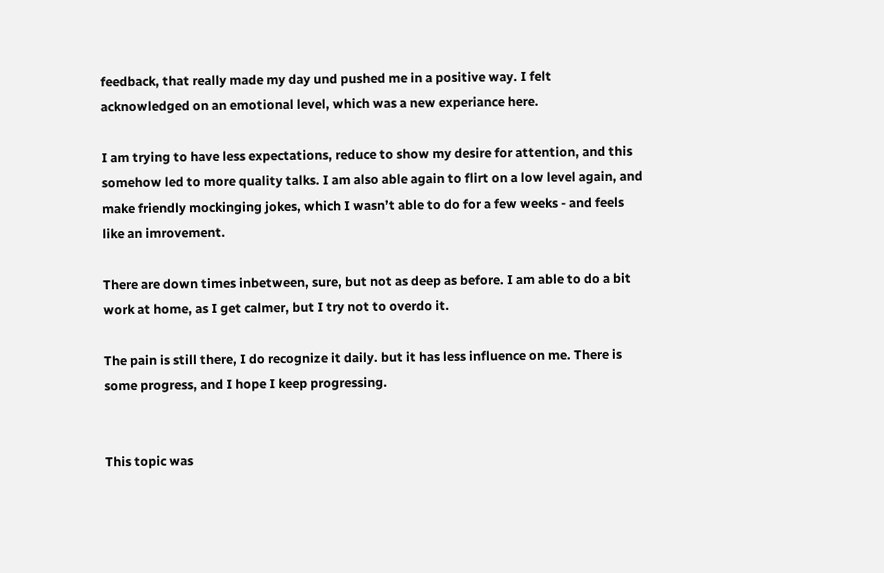feedback, that really made my day und pushed me in a positive way. I felt acknowledged on an emotional level, which was a new experiance here.

I am trying to have less expectations, reduce to show my desire for attention, and this somehow led to more quality talks. I am also able again to flirt on a low level again, and make friendly mockinging jokes, which I wasn’t able to do for a few weeks - and feels like an imrovement.

There are down times inbetween, sure, but not as deep as before. I am able to do a bit work at home, as I get calmer, but I try not to overdo it.

The pain is still there, I do recognize it daily. but it has less influence on me. There is some progress, and I hope I keep progressing.


This topic was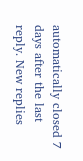automatically closed 7 days after the last reply. New replies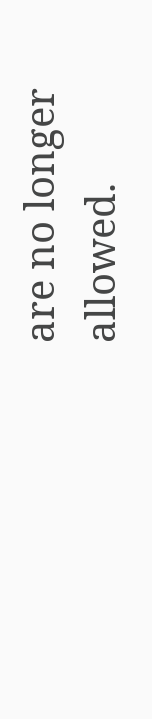are no longer allowed.